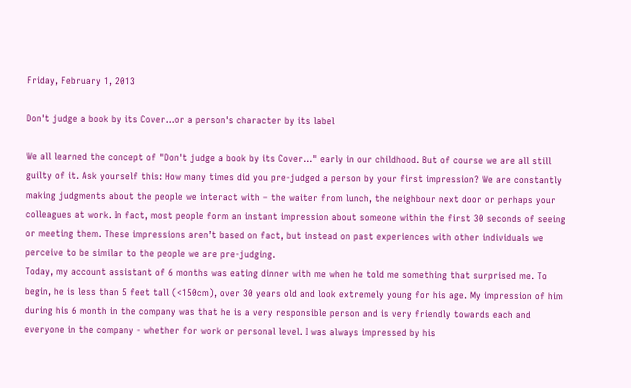Friday, February 1, 2013

Don't judge a book by its Cover...or a person's character by its label

We all learned the concept of "Don't judge a book by its Cover..." early in our childhood. But of course we are all still guilty of it. Ask yourself this: How many times did you pre-judged a person by your first impression? We are constantly making judgments about the people we interact with – the waiter from lunch, the neighbour next door or perhaps your colleagues at work. In fact, most people form an instant impression about someone within the first 30 seconds of seeing or meeting them. These impressions aren’t based on fact, but instead on past experiences with other individuals we perceive to be similar to the people we are pre-judging.
Today, my account assistant of 6 months was eating dinner with me when he told me something that surprised me. To begin, he is less than 5 feet tall (<150cm), over 30 years old and look extremely young for his age. My impression of him during his 6 month in the company was that he is a very responsible person and is very friendly towards each and everyone in the company - whether for work or personal level. I was always impressed by his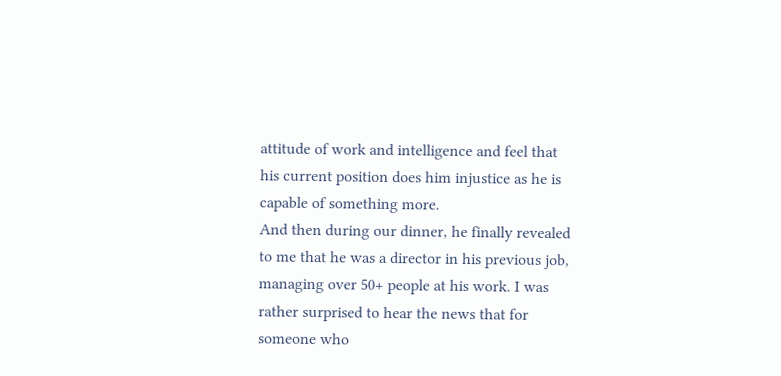attitude of work and intelligence and feel that his current position does him injustice as he is capable of something more.
And then during our dinner, he finally revealed to me that he was a director in his previous job, managing over 50+ people at his work. I was rather surprised to hear the news that for someone who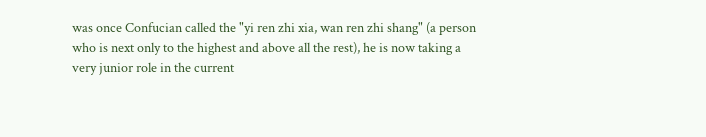was once Confucian called the "yi ren zhi xia, wan ren zhi shang" (a person who is next only to the highest and above all the rest), he is now taking a very junior role in the current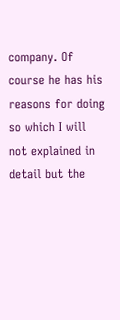company. Of course he has his reasons for doing so which I will not explained in detail but the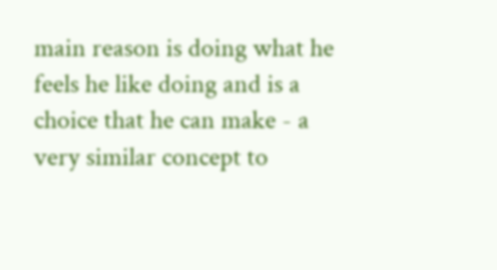main reason is doing what he feels he like doing and is a choice that he can make - a very similar concept to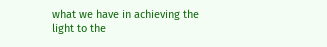what we have in achieving the light to the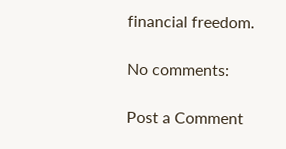financial freedom.

No comments:

Post a Comment